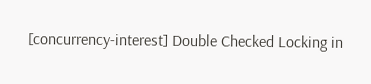[concurrency-interest] Double Checked Locking in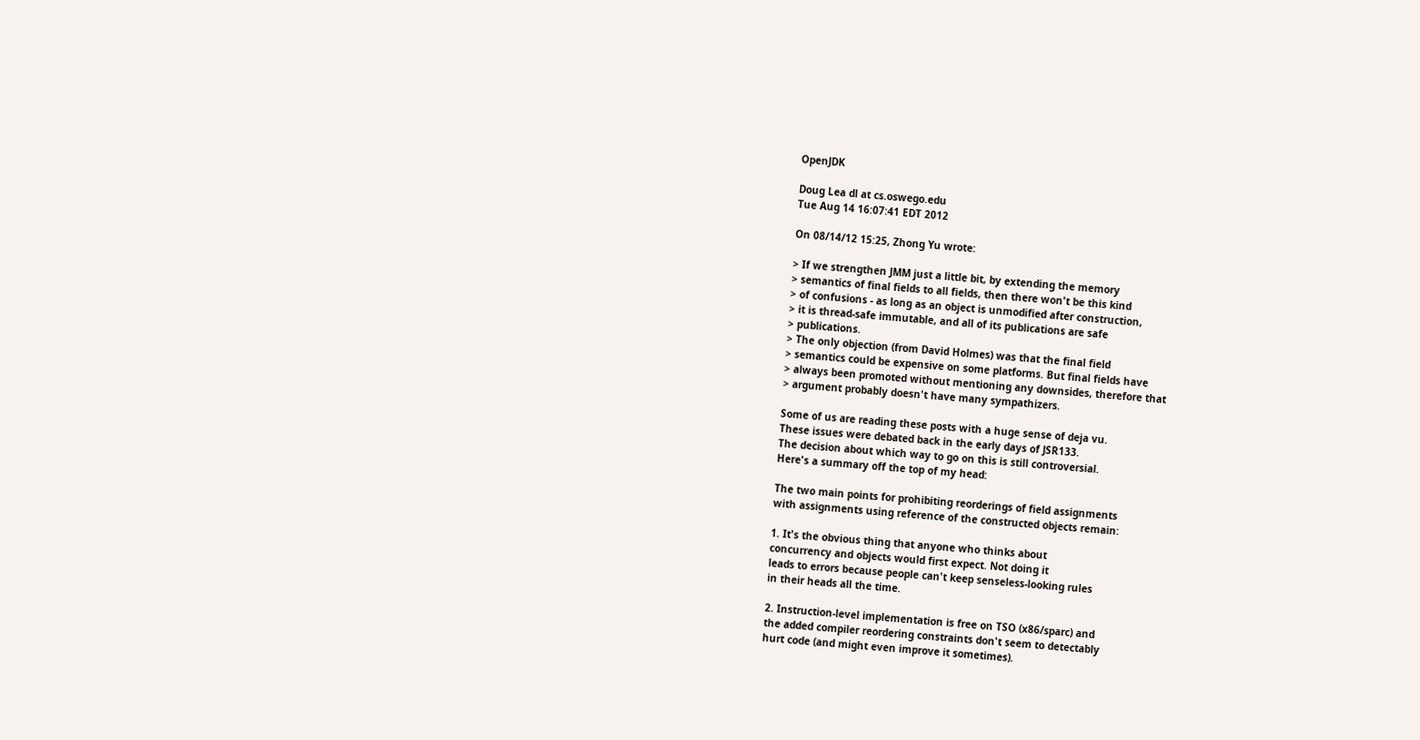OpenJDK

Doug Lea dl at cs.oswego.edu
Tue Aug 14 16:07:41 EDT 2012

On 08/14/12 15:25, Zhong Yu wrote:

> If we strengthen JMM just a little bit, by extending the memory
> semantics of final fields to all fields, then there won't be this kind
> of confusions - as long as an object is unmodified after construction,
> it is thread-safe immutable, and all of its publications are safe
> publications.
> The only objection (from David Holmes) was that the final field
> semantics could be expensive on some platforms. But final fields have
> always been promoted without mentioning any downsides, therefore that
> argument probably doesn't have many sympathizers.

Some of us are reading these posts with a huge sense of deja vu.
These issues were debated back in the early days of JSR133.
The decision about which way to go on this is still controversial.
Here's a summary off the top of my head:

The two main points for prohibiting reorderings of field assignments
with assignments using reference of the constructed objects remain:

1. It's the obvious thing that anyone who thinks about
concurrency and objects would first expect. Not doing it
leads to errors because people can't keep senseless-looking rules
in their heads all the time.

2. Instruction-level implementation is free on TSO (x86/sparc) and
the added compiler reordering constraints don't seem to detectably
hurt code (and might even improve it sometimes).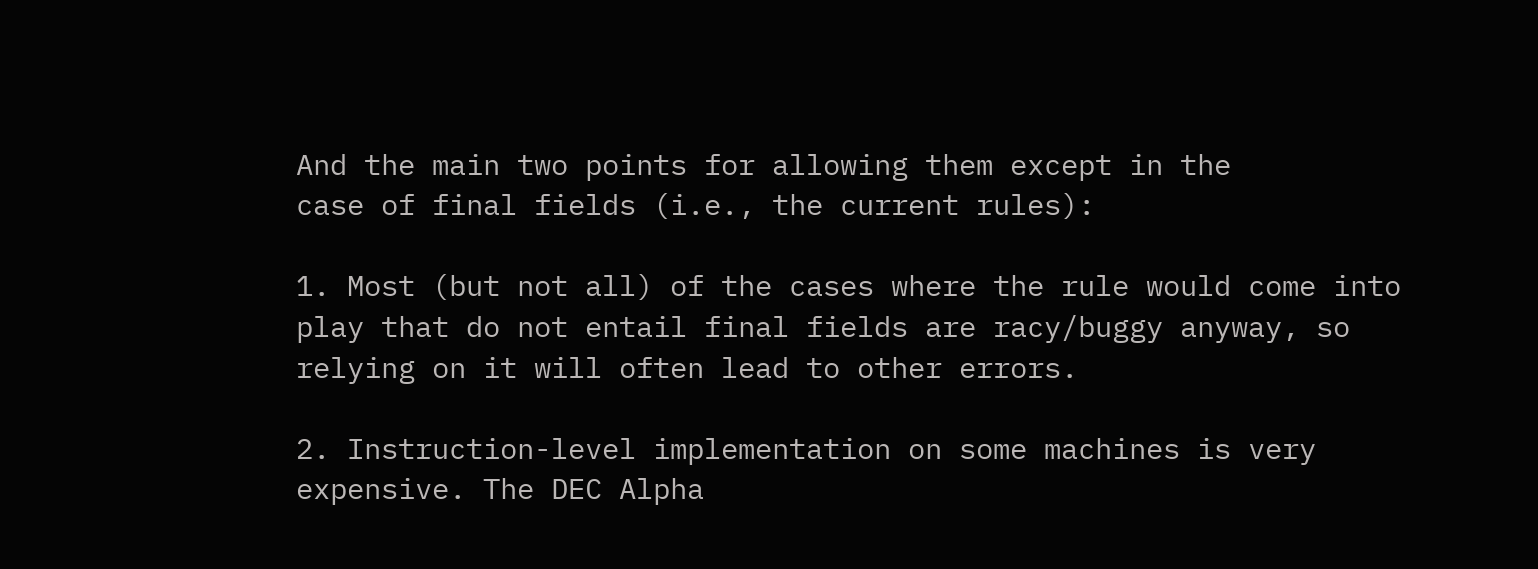And the main two points for allowing them except in the
case of final fields (i.e., the current rules):

1. Most (but not all) of the cases where the rule would come into
play that do not entail final fields are racy/buggy anyway, so
relying on it will often lead to other errors.

2. Instruction-level implementation on some machines is very
expensive. The DEC Alpha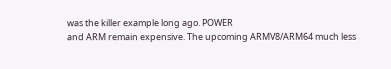was the killer example long ago. POWER
and ARM remain expensive. The upcoming ARMV8/ARM64 much less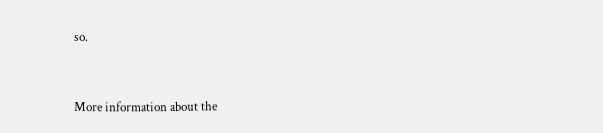so.


More information about the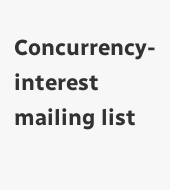Concurrency-interest mailing list